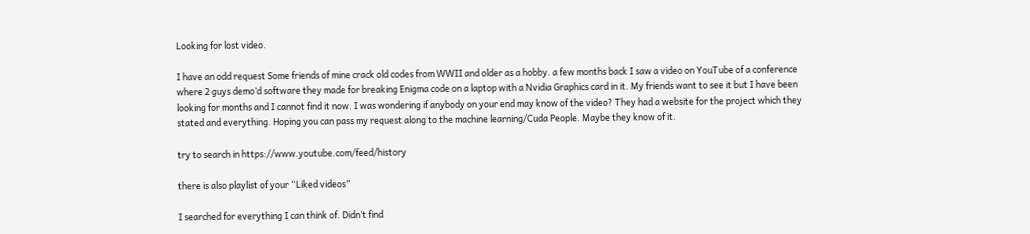Looking for lost video.

I have an odd request Some friends of mine crack old codes from WWII and older as a hobby. a few months back I saw a video on YouTube of a conference where 2 guys demo’d software they made for breaking Enigma code on a laptop with a Nvidia Graphics card in it. My friends want to see it but I have been looking for months and I cannot find it now. I was wondering if anybody on your end may know of the video? They had a website for the project which they stated and everything. Hoping you can pass my request along to the machine learning/Cuda People. Maybe they know of it.

try to search in https://www.youtube.com/feed/history

there is also playlist of your “Liked videos”

I searched for everything I can think of. Didn’t find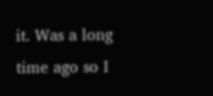it. Was a long time ago so I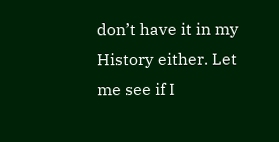don’t have it in my History either. Let me see if I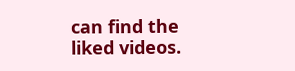can find the liked videos.